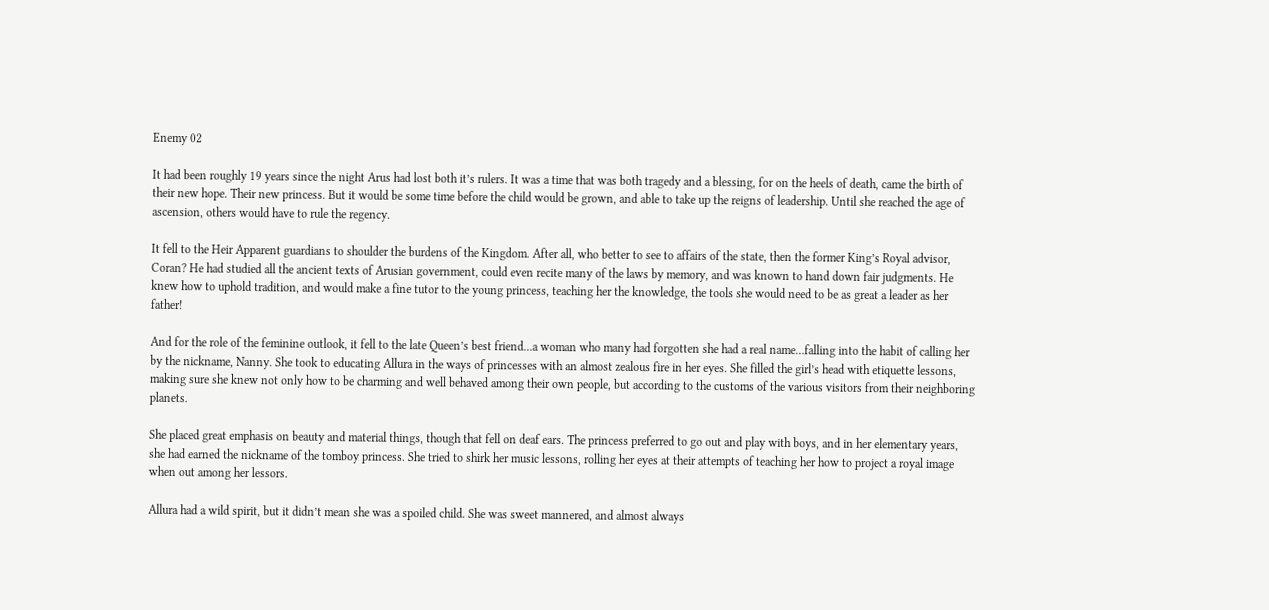Enemy 02

It had been roughly 19 years since the night Arus had lost both it’s rulers. It was a time that was both tragedy and a blessing, for on the heels of death, came the birth of their new hope. Their new princess. But it would be some time before the child would be grown, and able to take up the reigns of leadership. Until she reached the age of ascension, others would have to rule the regency.

It fell to the Heir Apparent guardians to shoulder the burdens of the Kingdom. After all, who better to see to affairs of the state, then the former King’s Royal advisor, Coran? He had studied all the ancient texts of Arusian government, could even recite many of the laws by memory, and was known to hand down fair judgments. He knew how to uphold tradition, and would make a fine tutor to the young princess, teaching her the knowledge, the tools she would need to be as great a leader as her father!

And for the role of the feminine outlook, it fell to the late Queen’s best friend…a woman who many had forgotten she had a real name…falling into the habit of calling her by the nickname, Nanny. She took to educating Allura in the ways of princesses with an almost zealous fire in her eyes. She filled the girl’s head with etiquette lessons, making sure she knew not only how to be charming and well behaved among their own people, but according to the customs of the various visitors from their neighboring planets.

She placed great emphasis on beauty and material things, though that fell on deaf ears. The princess preferred to go out and play with boys, and in her elementary years, she had earned the nickname of the tomboy princess. She tried to shirk her music lessons, rolling her eyes at their attempts of teaching her how to project a royal image when out among her lessors.

Allura had a wild spirit, but it didn’t mean she was a spoiled child. She was sweet mannered, and almost always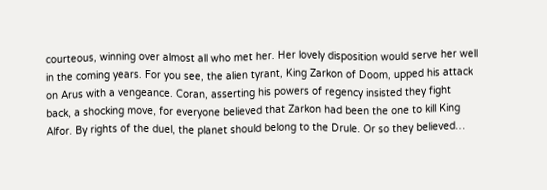courteous, winning over almost all who met her. Her lovely disposition would serve her well in the coming years. For you see, the alien tyrant, King Zarkon of Doom, upped his attack on Arus with a vengeance. Coran, asserting his powers of regency insisted they fight back, a shocking move, for everyone believed that Zarkon had been the one to kill King Alfor. By rights of the duel, the planet should belong to the Drule. Or so they believed…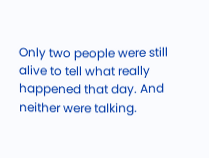Only two people were still alive to tell what really happened that day. And neither were talking.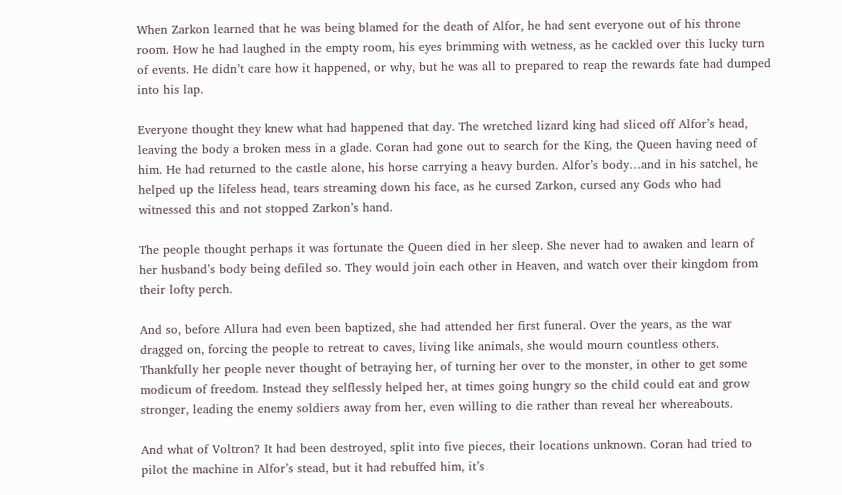When Zarkon learned that he was being blamed for the death of Alfor, he had sent everyone out of his throne room. How he had laughed in the empty room, his eyes brimming with wetness, as he cackled over this lucky turn of events. He didn’t care how it happened, or why, but he was all to prepared to reap the rewards fate had dumped into his lap.

Everyone thought they knew what had happened that day. The wretched lizard king had sliced off Alfor’s head, leaving the body a broken mess in a glade. Coran had gone out to search for the King, the Queen having need of him. He had returned to the castle alone, his horse carrying a heavy burden. Alfor’s body…and in his satchel, he helped up the lifeless head, tears streaming down his face, as he cursed Zarkon, cursed any Gods who had witnessed this and not stopped Zarkon’s hand.

The people thought perhaps it was fortunate the Queen died in her sleep. She never had to awaken and learn of her husband’s body being defiled so. They would join each other in Heaven, and watch over their kingdom from their lofty perch.

And so, before Allura had even been baptized, she had attended her first funeral. Over the years, as the war dragged on, forcing the people to retreat to caves, living like animals, she would mourn countless others. Thankfully her people never thought of betraying her, of turning her over to the monster, in other to get some modicum of freedom. Instead they selflessly helped her, at times going hungry so the child could eat and grow stronger, leading the enemy soldiers away from her, even willing to die rather than reveal her whereabouts.

And what of Voltron? It had been destroyed, split into five pieces, their locations unknown. Coran had tried to pilot the machine in Alfor’s stead, but it had rebuffed him, it’s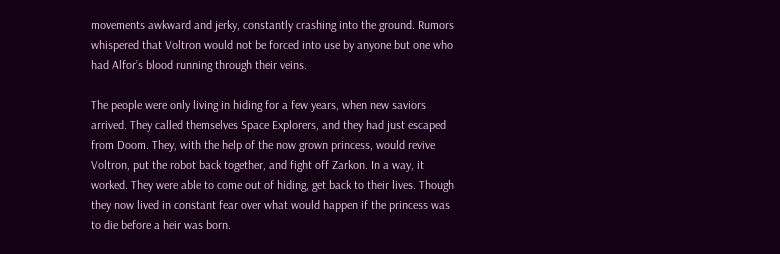movements awkward and jerky, constantly crashing into the ground. Rumors whispered that Voltron would not be forced into use by anyone but one who had Alfor’s blood running through their veins.

The people were only living in hiding for a few years, when new saviors arrived. They called themselves Space Explorers, and they had just escaped from Doom. They, with the help of the now grown princess, would revive Voltron, put the robot back together, and fight off Zarkon. In a way, it worked. They were able to come out of hiding, get back to their lives. Though they now lived in constant fear over what would happen if the princess was to die before a heir was born.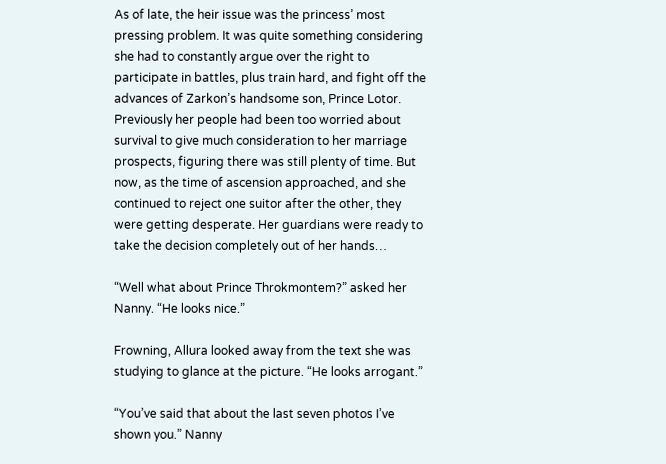As of late, the heir issue was the princess’ most pressing problem. It was quite something considering she had to constantly argue over the right to participate in battles, plus train hard, and fight off the advances of Zarkon’s handsome son, Prince Lotor. Previously her people had been too worried about survival to give much consideration to her marriage prospects, figuring there was still plenty of time. But now, as the time of ascension approached, and she continued to reject one suitor after the other, they were getting desperate. Her guardians were ready to take the decision completely out of her hands…

“Well what about Prince Throkmontem?” asked her Nanny. “He looks nice.”

Frowning, Allura looked away from the text she was studying to glance at the picture. “He looks arrogant.”

“You’ve said that about the last seven photos I’ve shown you.” Nanny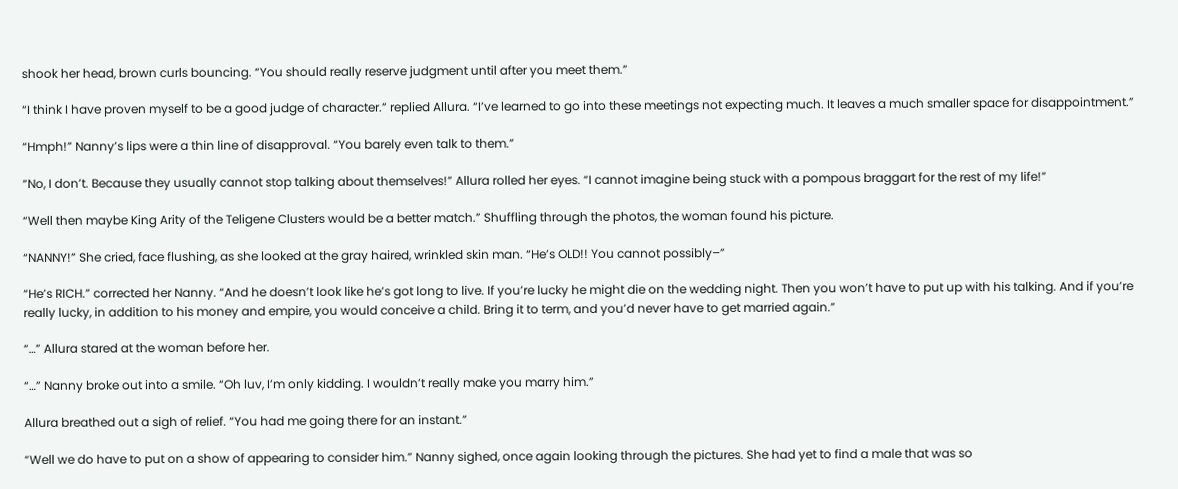shook her head, brown curls bouncing. “You should really reserve judgment until after you meet them.”

“I think I have proven myself to be a good judge of character.” replied Allura. “I’ve learned to go into these meetings not expecting much. It leaves a much smaller space for disappointment.”

“Hmph!” Nanny’s lips were a thin line of disapproval. “You barely even talk to them.”

“No, I don’t. Because they usually cannot stop talking about themselves!” Allura rolled her eyes. “I cannot imagine being stuck with a pompous braggart for the rest of my life!”

“Well then maybe King Arity of the Teligene Clusters would be a better match.” Shuffling through the photos, the woman found his picture.

“NANNY!” She cried, face flushing, as she looked at the gray haired, wrinkled skin man. “He’s OLD!! You cannot possibly–”

“He’s RICH.” corrected her Nanny. “And he doesn’t look like he’s got long to live. If you’re lucky he might die on the wedding night. Then you won’t have to put up with his talking. And if you’re really lucky, in addition to his money and empire, you would conceive a child. Bring it to term, and you’d never have to get married again.”

“…” Allura stared at the woman before her.

“…” Nanny broke out into a smile. “Oh luv, I’m only kidding. I wouldn’t really make you marry him.”

Allura breathed out a sigh of relief. “You had me going there for an instant.”

“Well we do have to put on a show of appearing to consider him.” Nanny sighed, once again looking through the pictures. She had yet to find a male that was so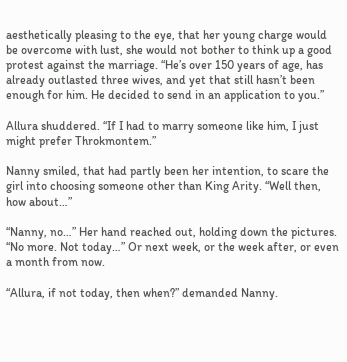aesthetically pleasing to the eye, that her young charge would be overcome with lust, she would not bother to think up a good protest against the marriage. “He’s over 150 years of age, has already outlasted three wives, and yet that still hasn’t been enough for him. He decided to send in an application to you.”

Allura shuddered. “If I had to marry someone like him, I just might prefer Throkmontem.”

Nanny smiled, that had partly been her intention, to scare the girl into choosing someone other than King Arity. “Well then, how about…”

“Nanny, no…” Her hand reached out, holding down the pictures. “No more. Not today…” Or next week, or the week after, or even a month from now.

“Allura, if not today, then when?” demanded Nanny.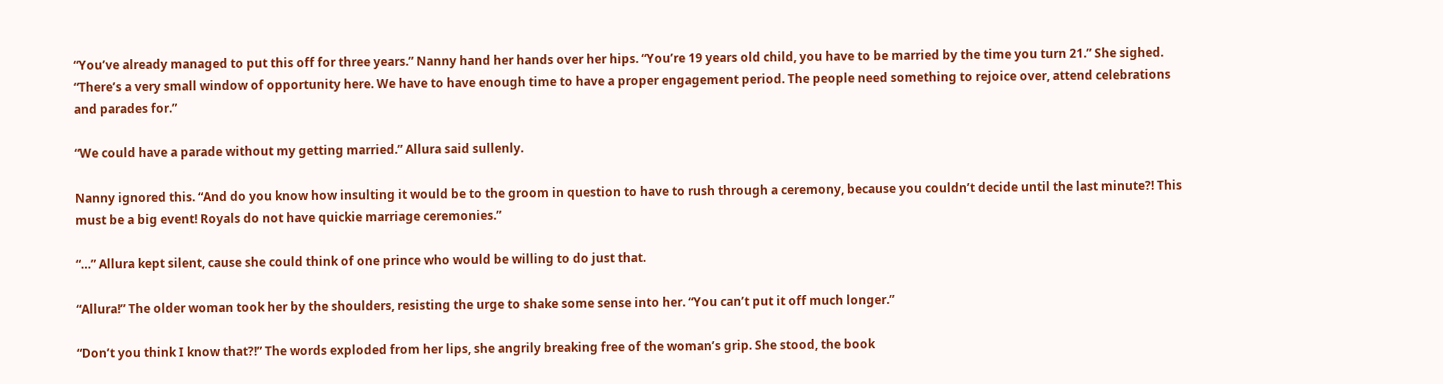“You’ve already managed to put this off for three years.” Nanny hand her hands over her hips. “You’re 19 years old child, you have to be married by the time you turn 21.” She sighed. “There’s a very small window of opportunity here. We have to have enough time to have a proper engagement period. The people need something to rejoice over, attend celebrations and parades for.”

“We could have a parade without my getting married.” Allura said sullenly.

Nanny ignored this. “And do you know how insulting it would be to the groom in question to have to rush through a ceremony, because you couldn’t decide until the last minute?! This must be a big event! Royals do not have quickie marriage ceremonies.”

“…” Allura kept silent, cause she could think of one prince who would be willing to do just that.

“Allura!” The older woman took her by the shoulders, resisting the urge to shake some sense into her. “You can’t put it off much longer.”

“Don’t you think I know that?!” The words exploded from her lips, she angrily breaking free of the woman’s grip. She stood, the book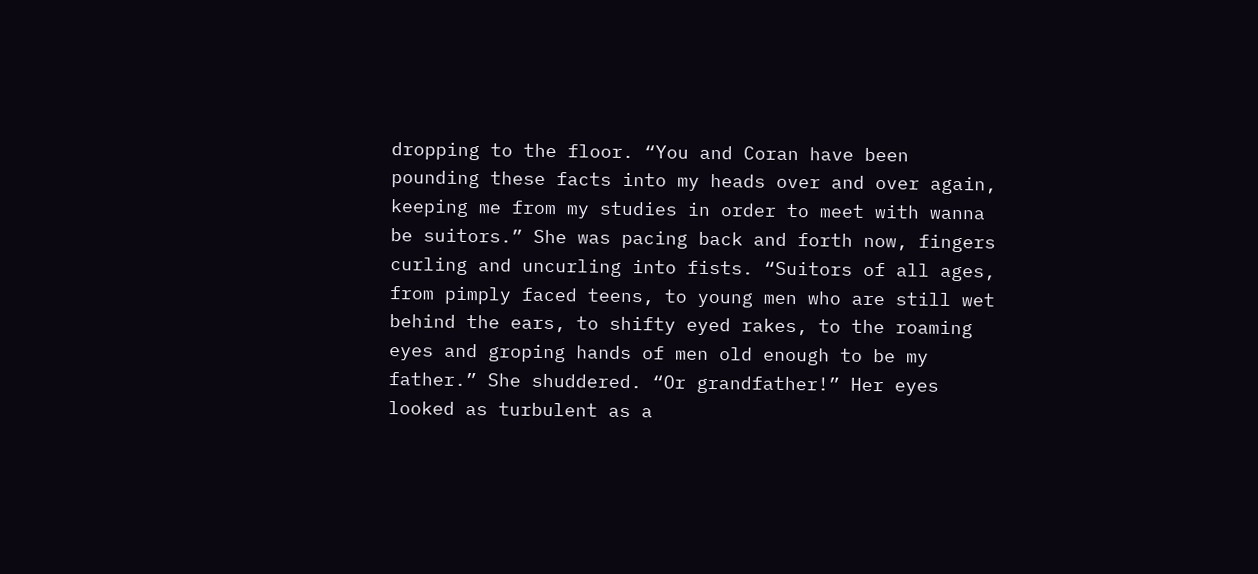dropping to the floor. “You and Coran have been pounding these facts into my heads over and over again, keeping me from my studies in order to meet with wanna be suitors.” She was pacing back and forth now, fingers curling and uncurling into fists. “Suitors of all ages, from pimply faced teens, to young men who are still wet behind the ears, to shifty eyed rakes, to the roaming eyes and groping hands of men old enough to be my father.” She shuddered. “Or grandfather!” Her eyes looked as turbulent as a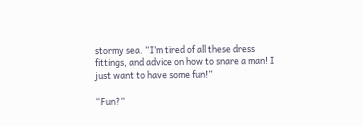stormy sea. “I’m tired of all these dress fittings, and advice on how to snare a man! I just want to have some fun!”

“Fun?”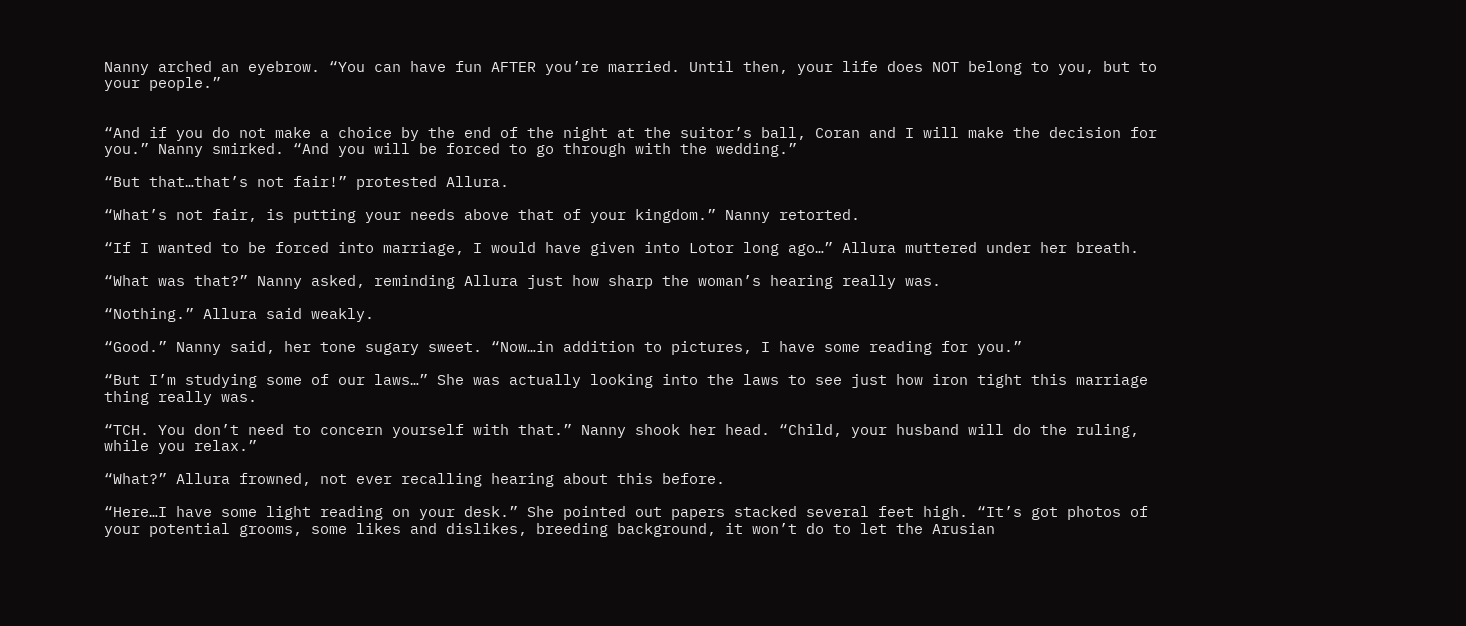Nanny arched an eyebrow. “You can have fun AFTER you’re married. Until then, your life does NOT belong to you, but to your people.”


“And if you do not make a choice by the end of the night at the suitor’s ball, Coran and I will make the decision for you.” Nanny smirked. “And you will be forced to go through with the wedding.”

“But that…that’s not fair!” protested Allura.

“What’s not fair, is putting your needs above that of your kingdom.” Nanny retorted.

“If I wanted to be forced into marriage, I would have given into Lotor long ago…” Allura muttered under her breath.

“What was that?” Nanny asked, reminding Allura just how sharp the woman’s hearing really was.

“Nothing.” Allura said weakly.

“Good.” Nanny said, her tone sugary sweet. “Now…in addition to pictures, I have some reading for you.”

“But I’m studying some of our laws…” She was actually looking into the laws to see just how iron tight this marriage thing really was.

“TCH. You don’t need to concern yourself with that.” Nanny shook her head. “Child, your husband will do the ruling, while you relax.”

“What?” Allura frowned, not ever recalling hearing about this before.

“Here…I have some light reading on your desk.” She pointed out papers stacked several feet high. “It’s got photos of your potential grooms, some likes and dislikes, breeding background, it won’t do to let the Arusian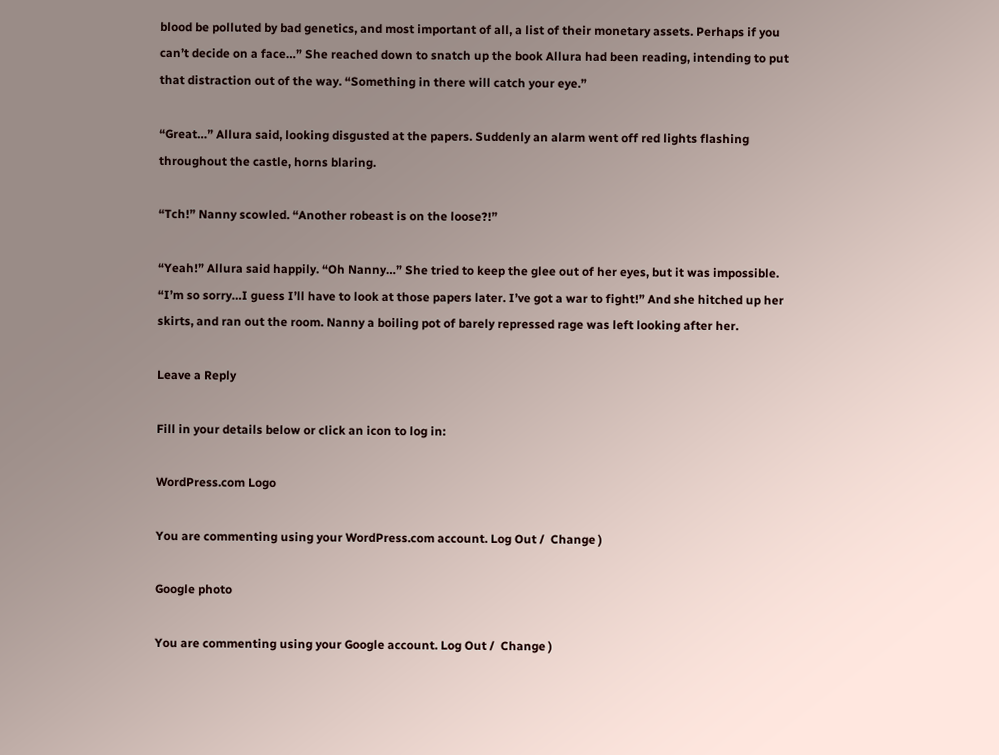blood be polluted by bad genetics, and most important of all, a list of their monetary assets. Perhaps if you can’t decide on a face…” She reached down to snatch up the book Allura had been reading, intending to put that distraction out of the way. “Something in there will catch your eye.”

“Great…” Allura said, looking disgusted at the papers. Suddenly an alarm went off red lights flashing throughout the castle, horns blaring.

“Tch!” Nanny scowled. “Another robeast is on the loose?!”

“Yeah!” Allura said happily. “Oh Nanny…” She tried to keep the glee out of her eyes, but it was impossible. “I’m so sorry…I guess I’ll have to look at those papers later. I’ve got a war to fight!” And she hitched up her skirts, and ran out the room. Nanny a boiling pot of barely repressed rage was left looking after her.

Leave a Reply

Fill in your details below or click an icon to log in:

WordPress.com Logo

You are commenting using your WordPress.com account. Log Out /  Change )

Google photo

You are commenting using your Google account. Log Out /  Change )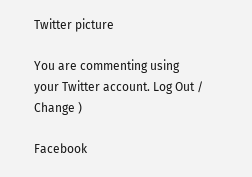Twitter picture

You are commenting using your Twitter account. Log Out /  Change )

Facebook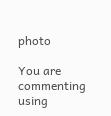photo

You are commenting using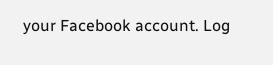your Facebook account. Log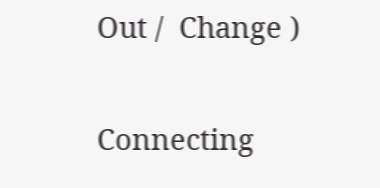Out /  Change )

Connecting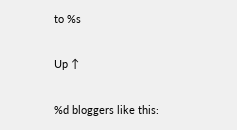to %s

Up ↑

%d bloggers like this: